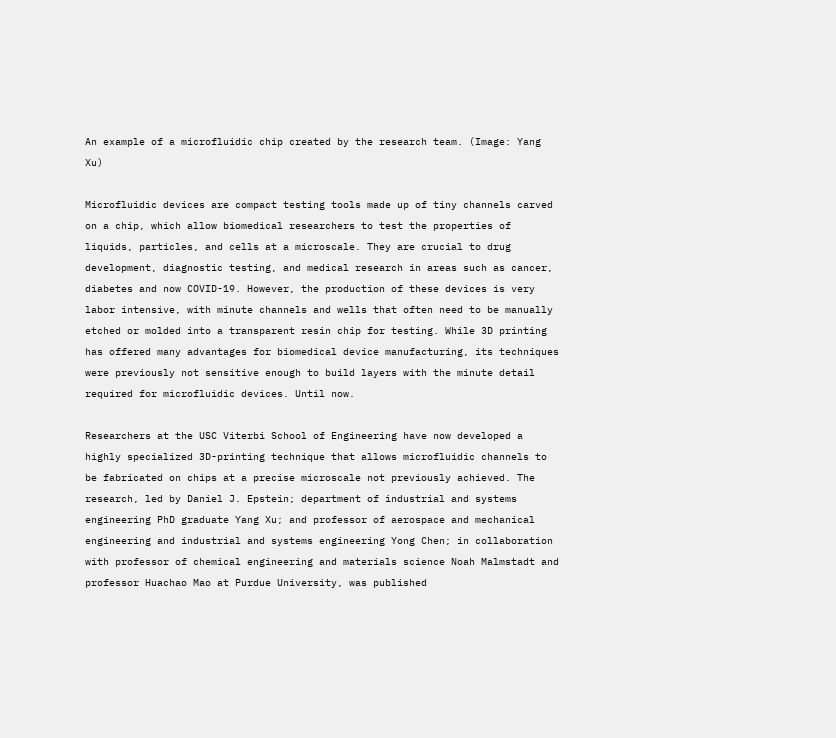An example of a microfluidic chip created by the research team. (Image: Yang Xu)

Microfluidic devices are compact testing tools made up of tiny channels carved on a chip, which allow biomedical researchers to test the properties of liquids, particles, and cells at a microscale. They are crucial to drug development, diagnostic testing, and medical research in areas such as cancer, diabetes and now COVID-19. However, the production of these devices is very labor intensive, with minute channels and wells that often need to be manually etched or molded into a transparent resin chip for testing. While 3D printing has offered many advantages for biomedical device manufacturing, its techniques were previously not sensitive enough to build layers with the minute detail required for microfluidic devices. Until now.

Researchers at the USC Viterbi School of Engineering have now developed a highly specialized 3D-printing technique that allows microfluidic channels to be fabricated on chips at a precise microscale not previously achieved. The research, led by Daniel J. Epstein; department of industrial and systems engineering PhD graduate Yang Xu; and professor of aerospace and mechanical engineering and industrial and systems engineering Yong Chen; in collaboration with professor of chemical engineering and materials science Noah Malmstadt and professor Huachao Mao at Purdue University, was published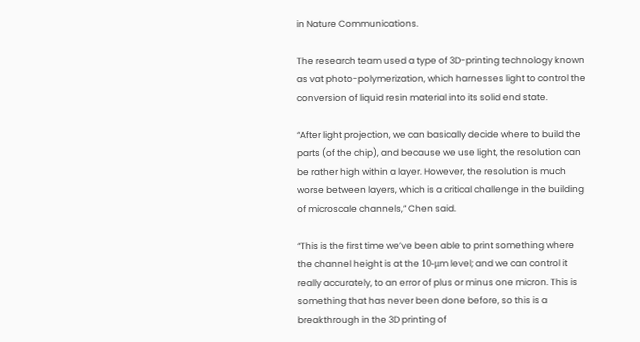in Nature Communications.

The research team used a type of 3D-printing technology known as vat photo-polymerization, which harnesses light to control the conversion of liquid resin material into its solid end state.

“After light projection, we can basically decide where to build the parts (of the chip), and because we use light, the resolution can be rather high within a layer. However, the resolution is much worse between layers, which is a critical challenge in the building of microscale channels,” Chen said.

“This is the first time we’ve been able to print something where the channel height is at the 10-μm level; and we can control it really accurately, to an error of plus or minus one micron. This is something that has never been done before, so this is a breakthrough in the 3D printing of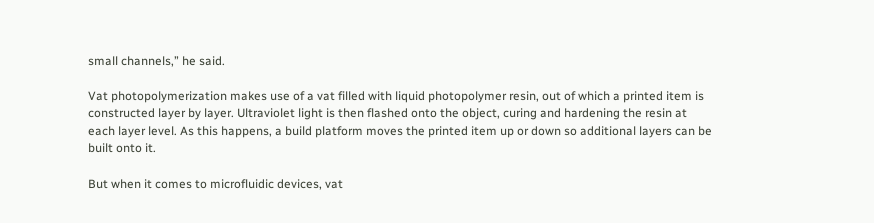small channels,” he said.

Vat photopolymerization makes use of a vat filled with liquid photopolymer resin, out of which a printed item is constructed layer by layer. Ultraviolet light is then flashed onto the object, curing and hardening the resin at each layer level. As this happens, a build platform moves the printed item up or down so additional layers can be built onto it.

But when it comes to microfluidic devices, vat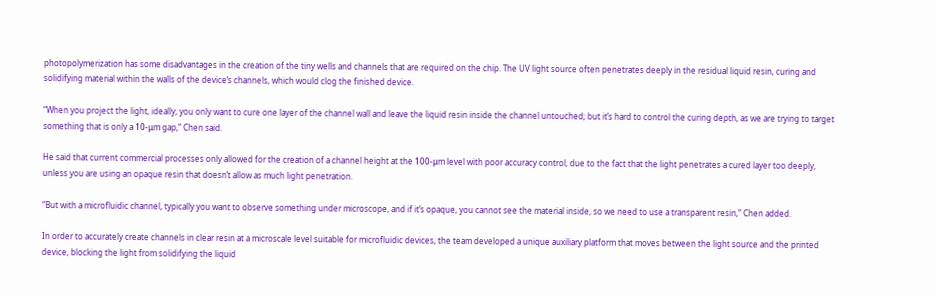photopolymerization has some disadvantages in the creation of the tiny wells and channels that are required on the chip. The UV light source often penetrates deeply in the residual liquid resin, curing and solidifying material within the walls of the device’s channels, which would clog the finished device.

“When you project the light, ideally, you only want to cure one layer of the channel wall and leave the liquid resin inside the channel untouched; but it’s hard to control the curing depth, as we are trying to target something that is only a 10-μm gap,” Chen said.

He said that current commercial processes only allowed for the creation of a channel height at the 100-μm level with poor accuracy control, due to the fact that the light penetrates a cured layer too deeply, unless you are using an opaque resin that doesn’t allow as much light penetration.

“But with a microfluidic channel, typically you want to observe something under microscope, and if it’s opaque, you cannot see the material inside, so we need to use a transparent resin,” Chen added.

In order to accurately create channels in clear resin at a microscale level suitable for microfluidic devices, the team developed a unique auxiliary platform that moves between the light source and the printed device, blocking the light from solidifying the liquid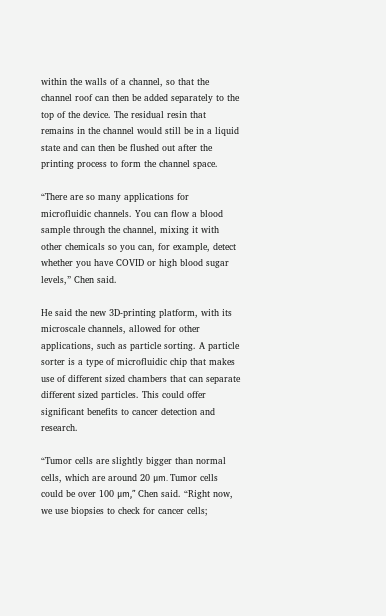within the walls of a channel, so that the channel roof can then be added separately to the top of the device. The residual resin that remains in the channel would still be in a liquid state and can then be flushed out after the printing process to form the channel space.

“There are so many applications for microfluidic channels. You can flow a blood sample through the channel, mixing it with other chemicals so you can, for example, detect whether you have COVID or high blood sugar levels,” Chen said.

He said the new 3D-printing platform, with its microscale channels, allowed for other applications, such as particle sorting. A particle sorter is a type of microfluidic chip that makes use of different sized chambers that can separate different sized particles. This could offer significant benefits to cancer detection and research.

“Tumor cells are slightly bigger than normal cells, which are around 20 μm. Tumor cells could be over 100 μm,” Chen said. “Right now, we use biopsies to check for cancer cells;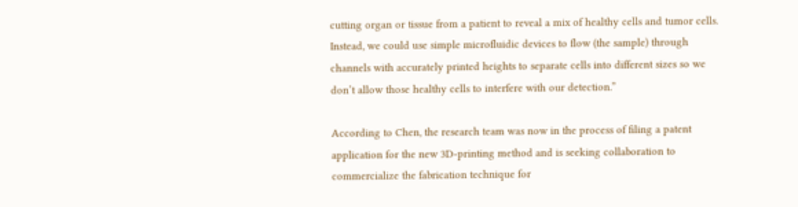cutting organ or tissue from a patient to reveal a mix of healthy cells and tumor cells. Instead, we could use simple microfluidic devices to flow (the sample) through channels with accurately printed heights to separate cells into different sizes so we don’t allow those healthy cells to interfere with our detection.”

According to Chen, the research team was now in the process of filing a patent application for the new 3D-printing method and is seeking collaboration to commercialize the fabrication technique for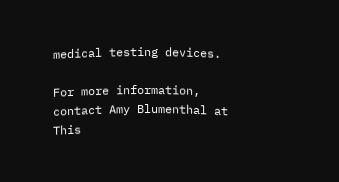medical testing devices.

For more information, contact Amy Blumenthal at This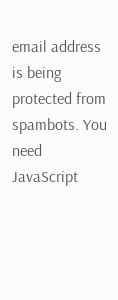email address is being protected from spambots. You need JavaScript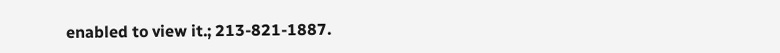enabled to view it.; 213-821-1887.